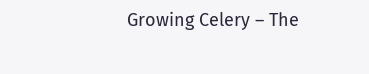Growing Celery – The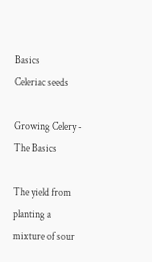Basics
Celeriac seeds

Growing Celery - The Basics

The yield from planting a mixture of sour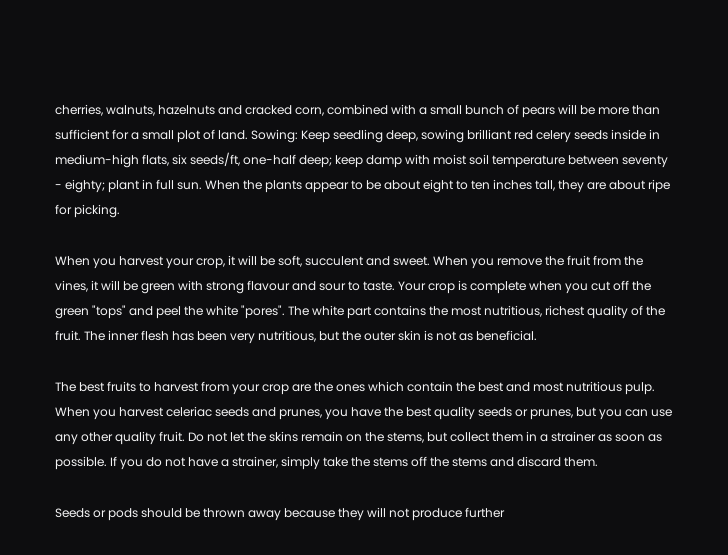cherries, walnuts, hazelnuts and cracked corn, combined with a small bunch of pears will be more than sufficient for a small plot of land. Sowing: Keep seedling deep, sowing brilliant red celery seeds inside in medium-high flats, six seeds/ft, one-half deep; keep damp with moist soil temperature between seventy - eighty; plant in full sun. When the plants appear to be about eight to ten inches tall, they are about ripe for picking.

When you harvest your crop, it will be soft, succulent and sweet. When you remove the fruit from the vines, it will be green with strong flavour and sour to taste. Your crop is complete when you cut off the green "tops" and peel the white "pores". The white part contains the most nutritious, richest quality of the fruit. The inner flesh has been very nutritious, but the outer skin is not as beneficial.

The best fruits to harvest from your crop are the ones which contain the best and most nutritious pulp. When you harvest celeriac seeds and prunes, you have the best quality seeds or prunes, but you can use any other quality fruit. Do not let the skins remain on the stems, but collect them in a strainer as soon as possible. If you do not have a strainer, simply take the stems off the stems and discard them.

Seeds or pods should be thrown away because they will not produce further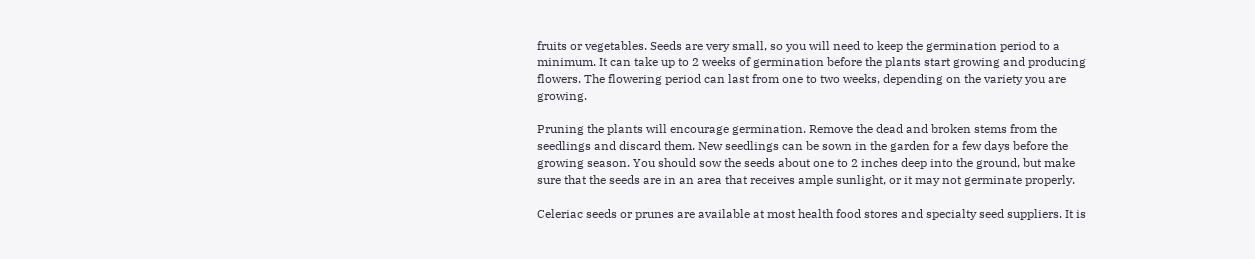fruits or vegetables. Seeds are very small, so you will need to keep the germination period to a minimum. It can take up to 2 weeks of germination before the plants start growing and producing flowers. The flowering period can last from one to two weeks, depending on the variety you are growing.

Pruning the plants will encourage germination. Remove the dead and broken stems from the seedlings and discard them. New seedlings can be sown in the garden for a few days before the growing season. You should sow the seeds about one to 2 inches deep into the ground, but make sure that the seeds are in an area that receives ample sunlight, or it may not germinate properly.

Celeriac seeds or prunes are available at most health food stores and specialty seed suppliers. It is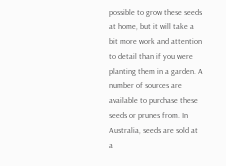possible to grow these seeds at home, but it will take a bit more work and attention to detail than if you were planting them in a garden. A number of sources are available to purchase these seeds or prunes from. In Australia, seeds are sold at a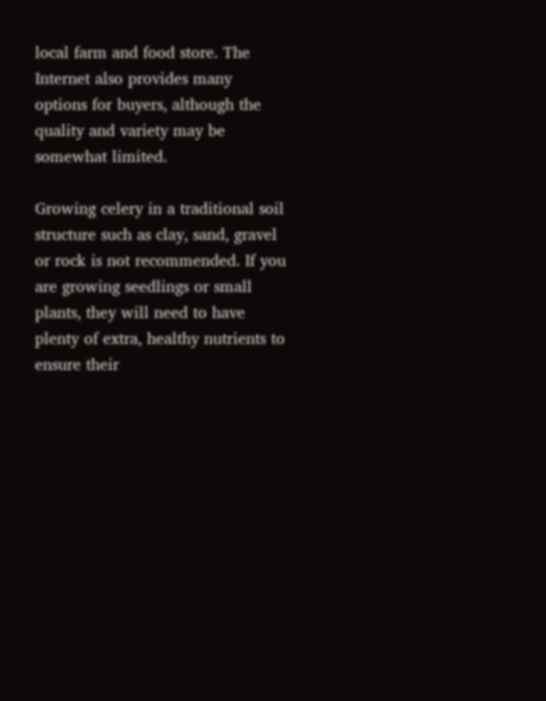local farm and food store. The Internet also provides many options for buyers, although the quality and variety may be somewhat limited.

Growing celery in a traditional soil structure such as clay, sand, gravel or rock is not recommended. If you are growing seedlings or small plants, they will need to have plenty of extra, healthy nutrients to ensure their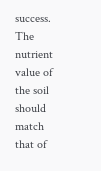success. The nutrient value of the soil should match that of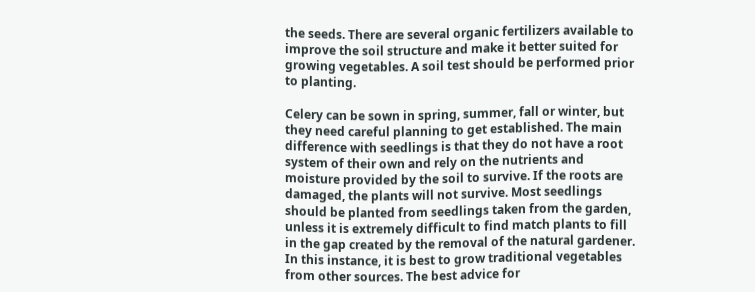the seeds. There are several organic fertilizers available to improve the soil structure and make it better suited for growing vegetables. A soil test should be performed prior to planting.

Celery can be sown in spring, summer, fall or winter, but they need careful planning to get established. The main difference with seedlings is that they do not have a root system of their own and rely on the nutrients and moisture provided by the soil to survive. If the roots are damaged, the plants will not survive. Most seedlings should be planted from seedlings taken from the garden, unless it is extremely difficult to find match plants to fill in the gap created by the removal of the natural gardener. In this instance, it is best to grow traditional vegetables from other sources. The best advice for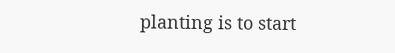planting is to start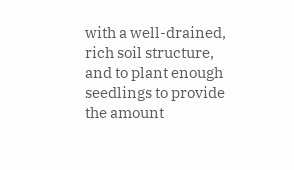with a well-drained, rich soil structure, and to plant enough seedlings to provide the amount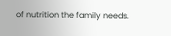of nutrition the family needs.